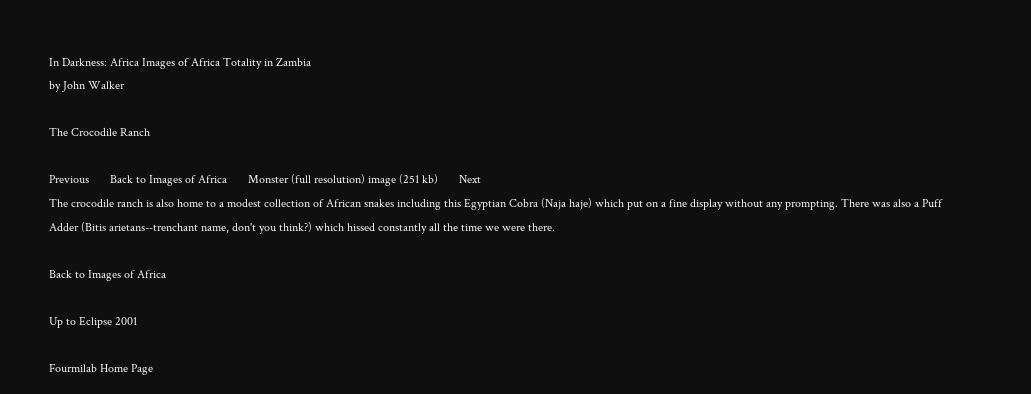In Darkness: Africa Images of Africa Totality in Zambia
by John Walker

The Crocodile Ranch

Previous       Back to Images of Africa       Monster (full resolution) image (251 kb)       Next
The crocodile ranch is also home to a modest collection of African snakes including this Egyptian Cobra (Naja haje) which put on a fine display without any prompting. There was also a Puff Adder (Bitis arietans--trenchant name, don't you think?) which hissed constantly all the time we were there.

Back to Images of Africa

Up to Eclipse 2001

Fourmilab Home Page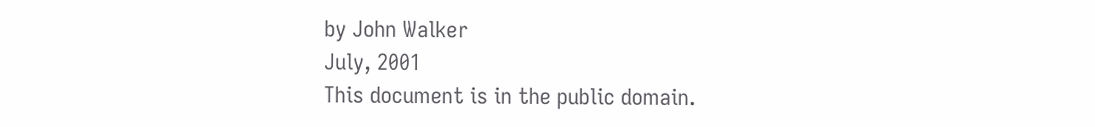by John Walker
July, 2001
This document is in the public domain.